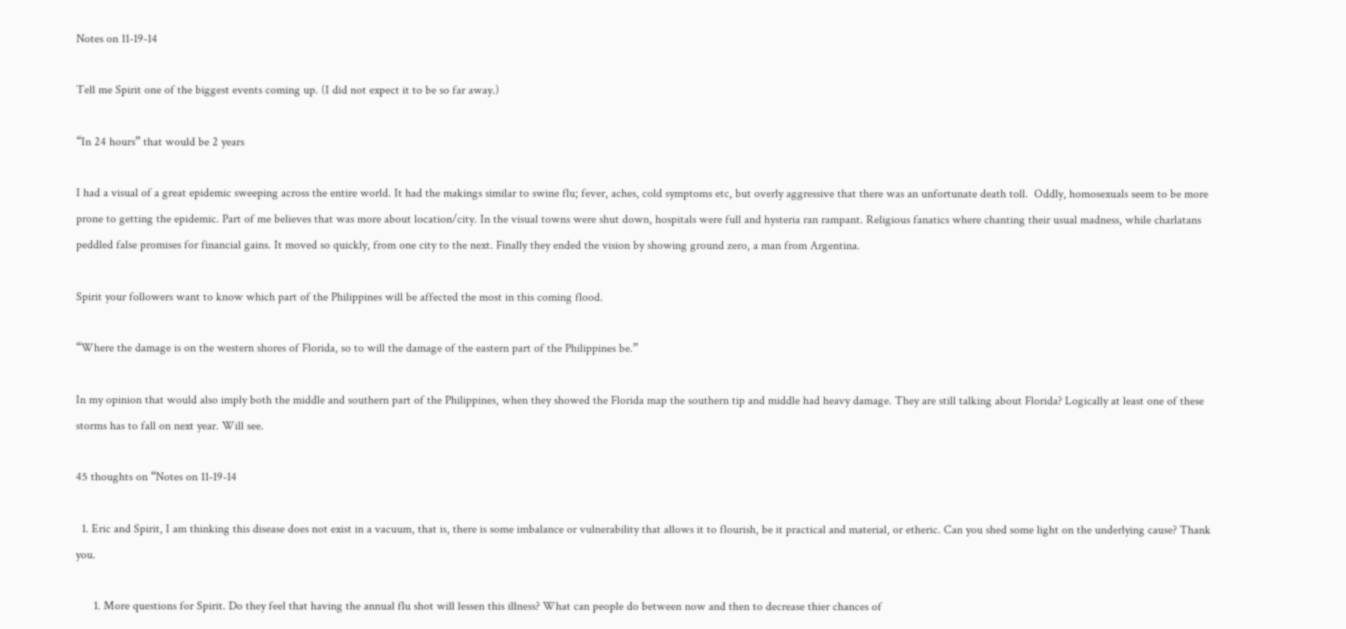Notes on 11-19-14

Tell me Spirit one of the biggest events coming up. (I did not expect it to be so far away.)

“In 24 hours” that would be 2 years

I had a visual of a great epidemic sweeping across the entire world. It had the makings similar to swine flu; fever, aches, cold symptoms etc, but overly aggressive that there was an unfortunate death toll.  Oddly, homosexuals seem to be more prone to getting the epidemic. Part of me believes that was more about location/city. In the visual towns were shut down, hospitals were full and hysteria ran rampant. Religious fanatics where chanting their usual madness, while charlatans peddled false promises for financial gains. It moved so quickly, from one city to the next. Finally they ended the vision by showing ground zero, a man from Argentina.

Spirit your followers want to know which part of the Philippines will be affected the most in this coming flood.

“Where the damage is on the western shores of Florida, so to will the damage of the eastern part of the Philippines be.”

In my opinion that would also imply both the middle and southern part of the Philippines, when they showed the Florida map the southern tip and middle had heavy damage. They are still talking about Florida? Logically at least one of these storms has to fall on next year. Will see.

45 thoughts on “Notes on 11-19-14

  1. Eric and Spirit, I am thinking this disease does not exist in a vacuum, that is, there is some imbalance or vulnerability that allows it to flourish, be it practical and material, or etheric. Can you shed some light on the underlying cause? Thank you.

      1. More questions for Spirit. Do they feel that having the annual flu shot will lessen this illness? What can people do between now and then to decrease thier chances of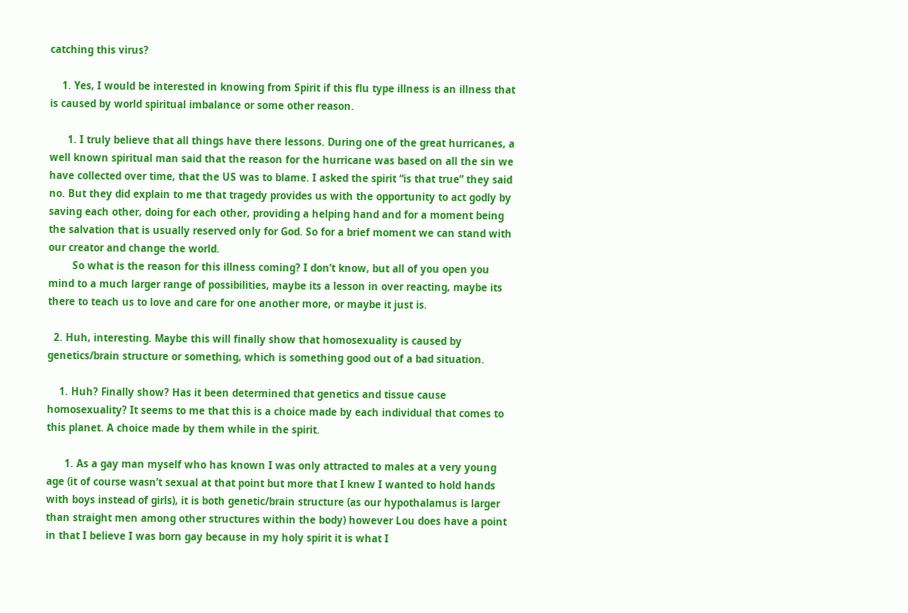catching this virus?

    1. Yes, I would be interested in knowing from Spirit if this flu type illness is an illness that is caused by world spiritual imbalance or some other reason.

      1. I truly believe that all things have there lessons. During one of the great hurricanes, a well known spiritual man said that the reason for the hurricane was based on all the sin we have collected over time, that the US was to blame. I asked the spirit “is that true” they said no. But they did explain to me that tragedy provides us with the opportunity to act godly by saving each other, doing for each other, providing a helping hand and for a moment being the salvation that is usually reserved only for God. So for a brief moment we can stand with our creator and change the world.
        So what is the reason for this illness coming? I don’t know, but all of you open you mind to a much larger range of possibilities, maybe its a lesson in over reacting, maybe its there to teach us to love and care for one another more, or maybe it just is.

  2. Huh, interesting. Maybe this will finally show that homosexuality is caused by genetics/brain structure or something, which is something good out of a bad situation.

    1. Huh? Finally show? Has it been determined that genetics and tissue cause homosexuality? It seems to me that this is a choice made by each individual that comes to this planet. A choice made by them while in the spirit.

      1. As a gay man myself who has known I was only attracted to males at a very young age (it of course wasn’t sexual at that point but more that I knew I wanted to hold hands with boys instead of girls), it is both genetic/brain structure (as our hypothalamus is larger than straight men among other structures within the body) however Lou does have a point in that I believe I was born gay because in my holy spirit it is what I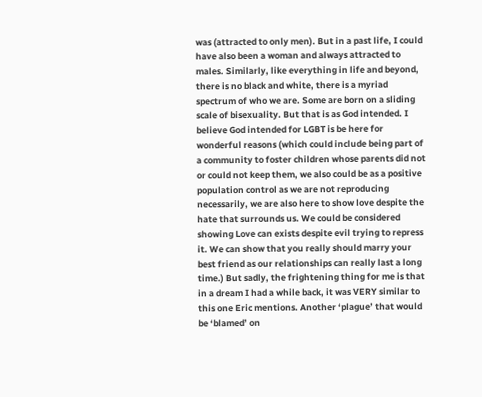was (attracted to only men). But in a past life, I could have also been a woman and always attracted to males. Similarly, like everything in life and beyond, there is no black and white, there is a myriad spectrum of who we are. Some are born on a sliding scale of bisexuality. But that is as God intended. I believe God intended for LGBT is be here for wonderful reasons (which could include being part of a community to foster children whose parents did not or could not keep them, we also could be as a positive population control as we are not reproducing necessarily, we are also here to show love despite the hate that surrounds us. We could be considered showing Love can exists despite evil trying to repress it. We can show that you really should marry your best friend as our relationships can really last a long time.) But sadly, the frightening thing for me is that in a dream I had a while back, it was VERY similar to this one Eric mentions. Another ‘plague’ that would be ‘blamed’ on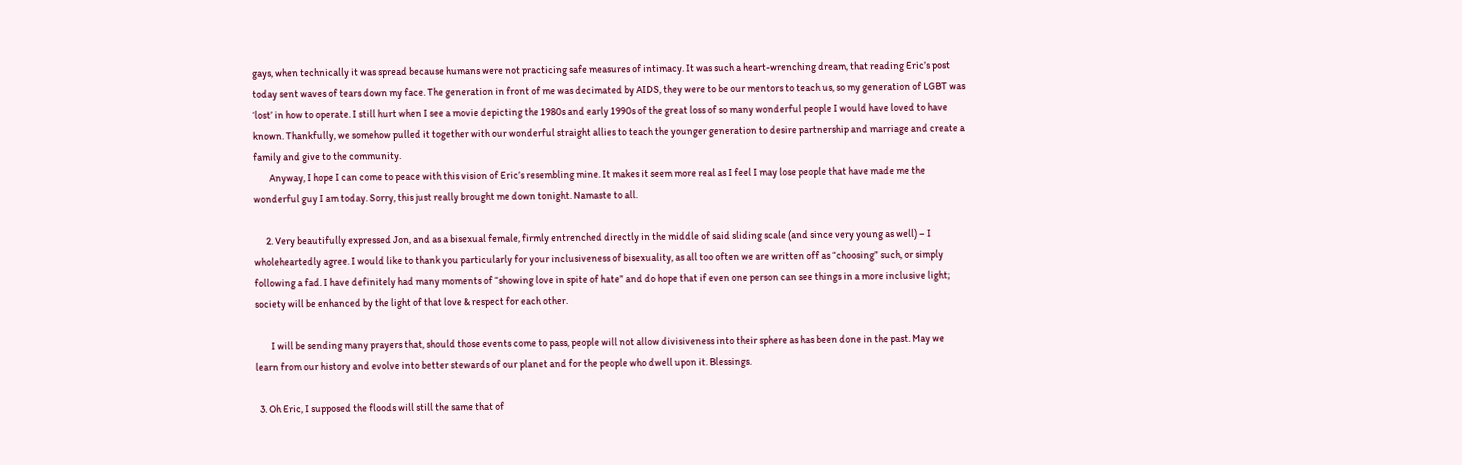gays, when technically it was spread because humans were not practicing safe measures of intimacy. It was such a heart-wrenching dream, that reading Eric’s post today sent waves of tears down my face. The generation in front of me was decimated by AIDS, they were to be our mentors to teach us, so my generation of LGBT was ‘lost’ in how to operate. I still hurt when I see a movie depicting the 1980s and early 1990s of the great loss of so many wonderful people I would have loved to have known. Thankfully, we somehow pulled it together with our wonderful straight allies to teach the younger generation to desire partnership and marriage and create a family and give to the community.
        Anyway, I hope I can come to peace with this vision of Eric’s resembling mine. It makes it seem more real as I feel I may lose people that have made me the wonderful guy I am today. Sorry, this just really brought me down tonight. Namaste to all.

      2. Very beautifully expressed Jon, and as a bisexual female, firmly entrenched directly in the middle of said sliding scale (and since very young as well) – I wholeheartedly agree. I would like to thank you particularly for your inclusiveness of bisexuality, as all too often we are written off as “choosing” such, or simply following a fad. I have definitely had many moments of “showing love in spite of hate” and do hope that if even one person can see things in a more inclusive light; society will be enhanced by the light of that love & respect for each other.

        I will be sending many prayers that, should those events come to pass, people will not allow divisiveness into their sphere as has been done in the past. May we learn from our history and evolve into better stewards of our planet and for the people who dwell upon it. Blessings.

  3. Oh Eric, I supposed the floods will still the same that of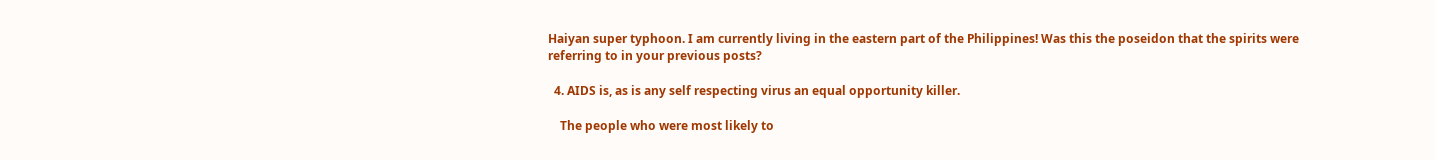Haiyan super typhoon. I am currently living in the eastern part of the Philippines! Was this the poseidon that the spirits were referring to in your previous posts?

  4. AIDS is, as is any self respecting virus an equal opportunity killer.

    The people who were most likely to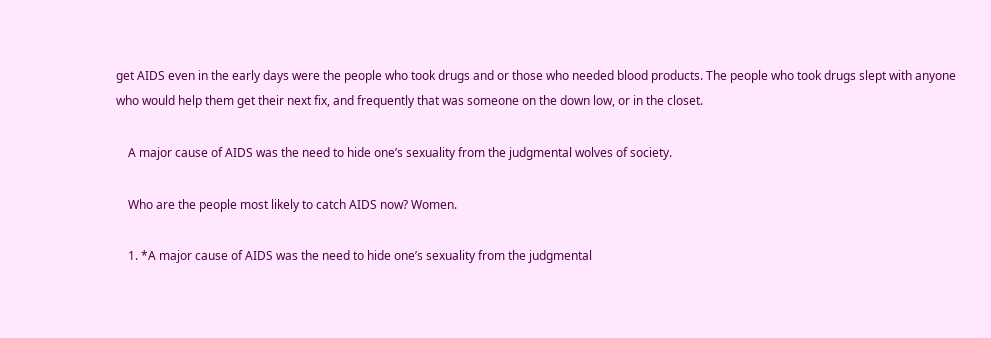get AIDS even in the early days were the people who took drugs and or those who needed blood products. The people who took drugs slept with anyone who would help them get their next fix, and frequently that was someone on the down low, or in the closet.

    A major cause of AIDS was the need to hide one’s sexuality from the judgmental wolves of society.

    Who are the people most likely to catch AIDS now? Women.

    1. *A major cause of AIDS was the need to hide one’s sexuality from the judgmental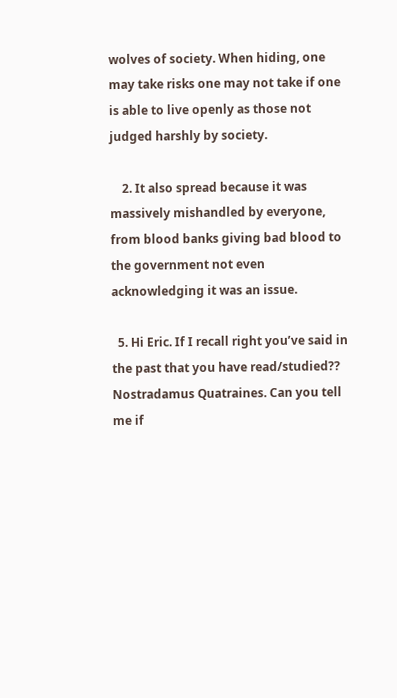wolves of society. When hiding, one may take risks one may not take if one is able to live openly as those not judged harshly by society.

    2. It also spread because it was massively mishandled by everyone, from blood banks giving bad blood to the government not even acknowledging it was an issue.

  5. Hi Eric. If I recall right you’ve said in the past that you have read/studied?? Nostradamus Quatraines. Can you tell me if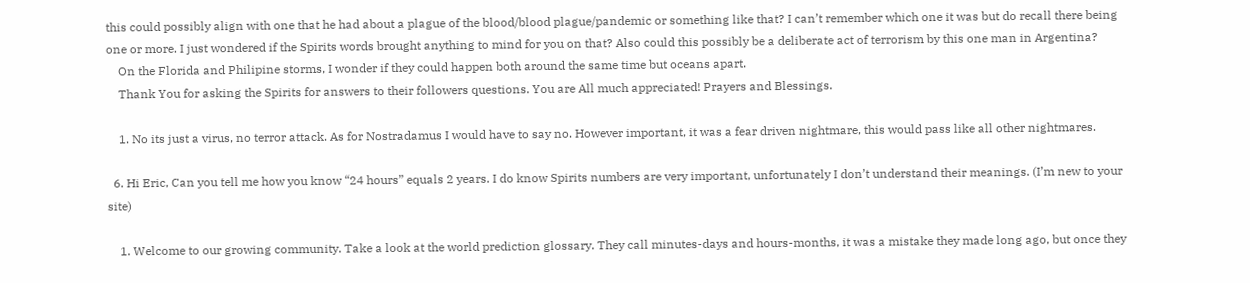this could possibly align with one that he had about a plague of the blood/blood plague/pandemic or something like that? I can’t remember which one it was but do recall there being one or more. I just wondered if the Spirits words brought anything to mind for you on that? Also could this possibly be a deliberate act of terrorism by this one man in Argentina?
    On the Florida and Philipine storms, I wonder if they could happen both around the same time but oceans apart.
    Thank You for asking the Spirits for answers to their followers questions. You are All much appreciated! Prayers and Blessings.

    1. No its just a virus, no terror attack. As for Nostradamus I would have to say no. However important, it was a fear driven nightmare, this would pass like all other nightmares.

  6. Hi Eric, Can you tell me how you know “24 hours” equals 2 years. I do know Spirits numbers are very important, unfortunately I don’t understand their meanings. (I’m new to your site)

    1. Welcome to our growing community. Take a look at the world prediction glossary. They call minutes-days and hours-months, it was a mistake they made long ago, but once they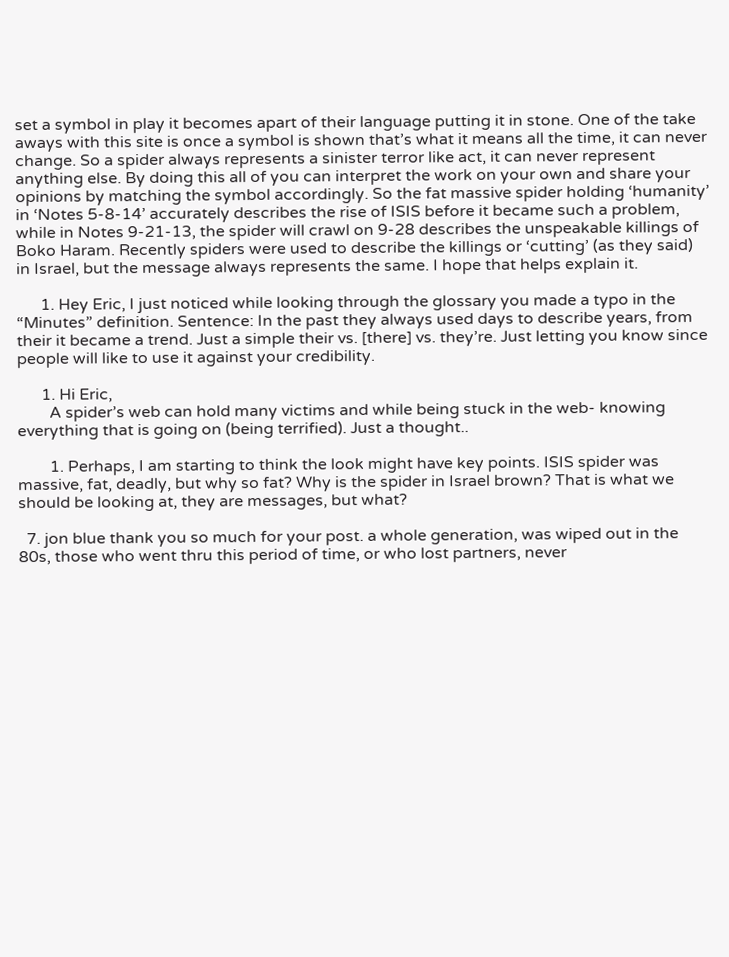set a symbol in play it becomes apart of their language putting it in stone. One of the take aways with this site is once a symbol is shown that’s what it means all the time, it can never change. So a spider always represents a sinister terror like act, it can never represent anything else. By doing this all of you can interpret the work on your own and share your opinions by matching the symbol accordingly. So the fat massive spider holding ‘humanity’ in ‘Notes 5-8-14’ accurately describes the rise of ISIS before it became such a problem, while in Notes 9-21-13, the spider will crawl on 9-28 describes the unspeakable killings of Boko Haram. Recently spiders were used to describe the killings or ‘cutting’ (as they said) in Israel, but the message always represents the same. I hope that helps explain it.

      1. Hey Eric, I just noticed while looking through the glossary you made a typo in the “Minutes” definition. Sentence: In the past they always used days to describe years, from their it became a trend. Just a simple their vs. [there] vs. they’re. Just letting you know since people will like to use it against your credibility.

      1. Hi Eric,
        A spider’s web can hold many victims and while being stuck in the web- knowing everything that is going on (being terrified). Just a thought..

        1. Perhaps, I am starting to think the look might have key points. ISIS spider was massive, fat, deadly, but why so fat? Why is the spider in Israel brown? That is what we should be looking at, they are messages, but what?

  7. jon blue thank you so much for your post. a whole generation, was wiped out in the 80s, those who went thru this period of time, or who lost partners, never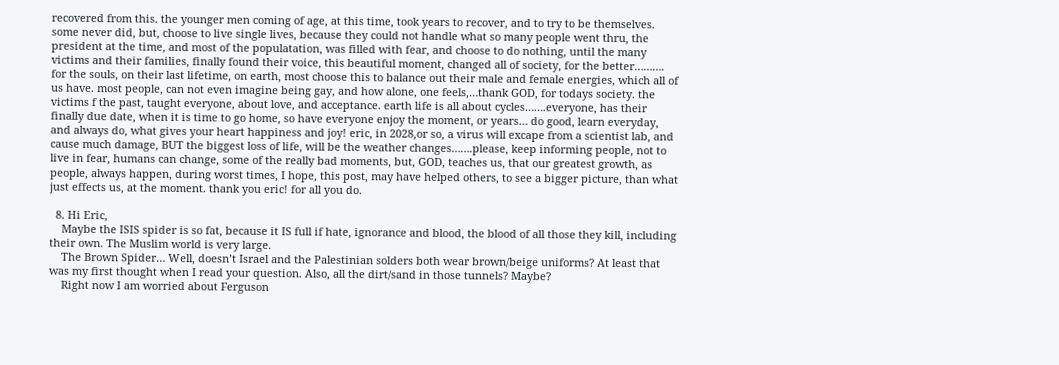recovered from this. the younger men coming of age, at this time, took years to recover, and to try to be themselves. some never did, but, choose to live single lives, because they could not handle what so many people went thru, the president at the time, and most of the populatation, was filled with fear, and choose to do nothing, until the many victims and their families, finally found their voice, this beautiful moment, changed all of society, for the better………. for the souls, on their last lifetime, on earth, most choose this to balance out their male and female energies, which all of us have. most people, can not even imagine being gay, and how alone, one feels,…thank GOD, for todays society. the victims f the past, taught everyone, about love, and acceptance. earth life is all about cycles…….everyone, has their finally due date, when it is time to go home, so have everyone enjoy the moment, or years… do good, learn everyday, and always do, what gives your heart happiness and joy! eric, in 2028,or so, a virus will excape from a scientist lab, and cause much damage, BUT the biggest loss of life, will be the weather changes…….please, keep informing people, not to live in fear, humans can change, some of the really bad moments, but, GOD, teaches us, that our greatest growth, as people, always happen, during worst times, I hope, this post, may have helped others, to see a bigger picture, than what just effects us, at the moment. thank you eric! for all you do.

  8. Hi Eric,
    Maybe the ISIS spider is so fat, because it IS full if hate, ignorance and blood, the blood of all those they kill, including their own. The Muslim world is very large.
    The Brown Spider… Well, doesn’t Israel and the Palestinian solders both wear brown/beige uniforms? At least that was my first thought when I read your question. Also, all the dirt/sand in those tunnels? Maybe?
    Right now I am worried about Ferguson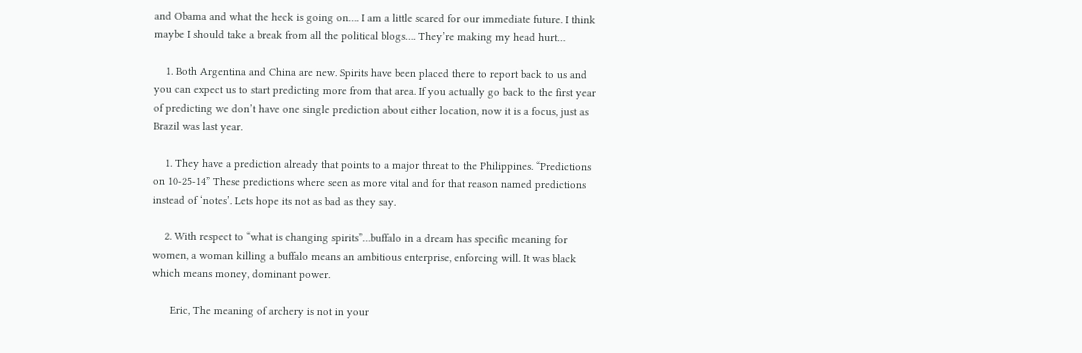and Obama and what the heck is going on…. I am a little scared for our immediate future. I think maybe I should take a break from all the political blogs…. They’re making my head hurt…

    1. Both Argentina and China are new. Spirits have been placed there to report back to us and you can expect us to start predicting more from that area. If you actually go back to the first year of predicting we don’t have one single prediction about either location, now it is a focus, just as Brazil was last year.

    1. They have a prediction already that points to a major threat to the Philippines. “Predictions on 10-25-14” These predictions where seen as more vital and for that reason named predictions instead of ‘notes’. Lets hope its not as bad as they say.

    2. With respect to “what is changing spirits”…buffalo in a dream has specific meaning for women, a woman killing a buffalo means an ambitious enterprise, enforcing will. It was black which means money, dominant power.

      Eric, The meaning of archery is not in your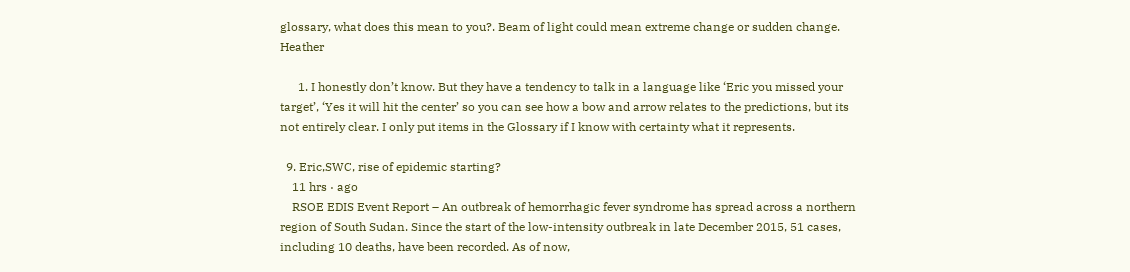glossary, what does this mean to you?. Beam of light could mean extreme change or sudden change. Heather

      1. I honestly don’t know. But they have a tendency to talk in a language like ‘Eric you missed your target’, ‘Yes it will hit the center’ so you can see how a bow and arrow relates to the predictions, but its not entirely clear. I only put items in the Glossary if I know with certainty what it represents.

  9. Eric,SWC, rise of epidemic starting?
    11 hrs · ago
    RSOE EDIS Event Report – An outbreak of hemorrhagic fever syndrome has spread across a northern region of South Sudan. Since the start of the low-intensity outbreak in late December 2015, 51 cases, including 10 deaths, have been recorded. As of now,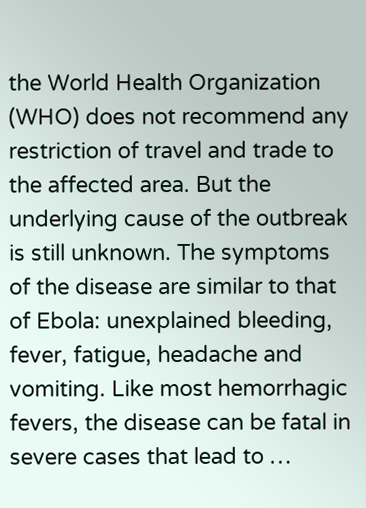the World Health Organization (WHO) does not recommend any restriction of travel and trade to the affected area. But the underlying cause of the outbreak is still unknown. The symptoms of the disease are similar to that of Ebola: unexplained bleeding, fever, fatigue, headache and vomiting. Like most hemorrhagic fevers, the disease can be fatal in severe cases that lead to …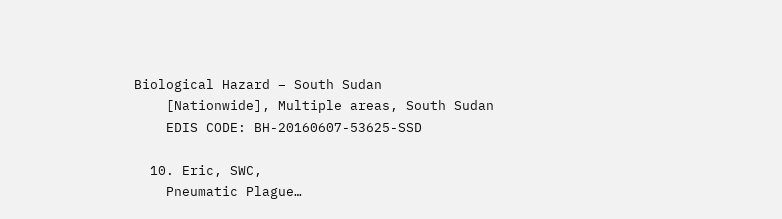Biological Hazard – South Sudan
    [Nationwide], Multiple areas, South Sudan
    EDIS CODE: BH-20160607-53625-SSD

  10. Eric, SWC,
    Pneumatic Plague…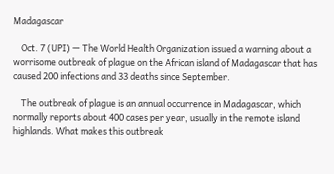Madagascar

    Oct. 7 (UPI) — The World Health Organization issued a warning about a worrisome outbreak of plague on the African island of Madagascar that has caused 200 infections and 33 deaths since September.

    The outbreak of plague is an annual occurrence in Madagascar, which normally reports about 400 cases per year, usually in the remote island highlands. What makes this outbreak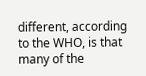different, according to the WHO, is that many of the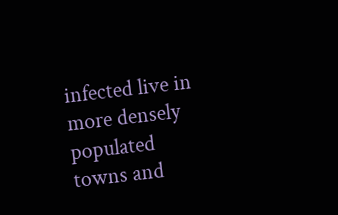infected live in more densely populated towns and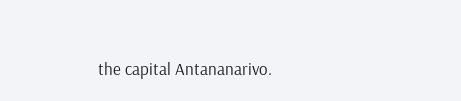the capital Antananarivo.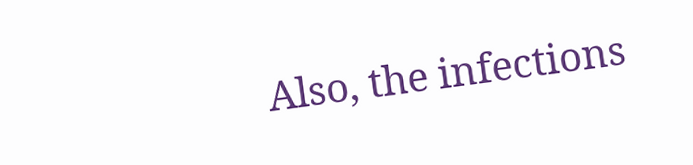Also, the infections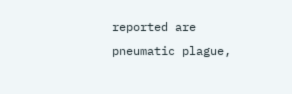reported are pneumatic plague,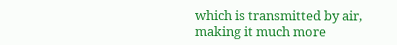which is transmitted by air, making it much more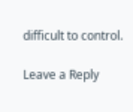difficult to control.

Leave a Reply